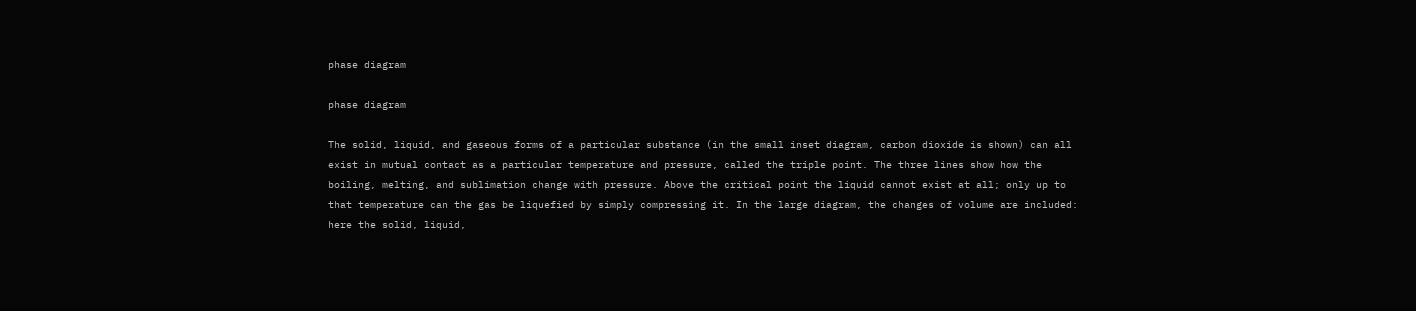phase diagram

phase diagram

The solid, liquid, and gaseous forms of a particular substance (in the small inset diagram, carbon dioxide is shown) can all exist in mutual contact as a particular temperature and pressure, called the triple point. The three lines show how the boiling, melting, and sublimation change with pressure. Above the critical point the liquid cannot exist at all; only up to that temperature can the gas be liquefied by simply compressing it. In the large diagram, the changes of volume are included: here the solid, liquid,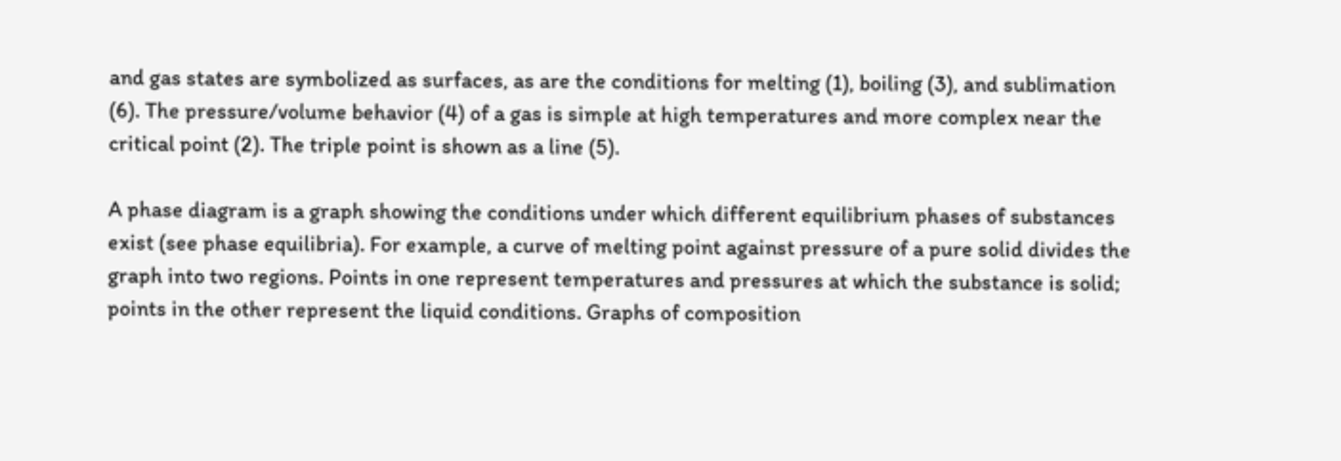and gas states are symbolized as surfaces, as are the conditions for melting (1), boiling (3), and sublimation (6). The pressure/volume behavior (4) of a gas is simple at high temperatures and more complex near the critical point (2). The triple point is shown as a line (5).

A phase diagram is a graph showing the conditions under which different equilibrium phases of substances exist (see phase equilibria). For example, a curve of melting point against pressure of a pure solid divides the graph into two regions. Points in one represent temperatures and pressures at which the substance is solid; points in the other represent the liquid conditions. Graphs of composition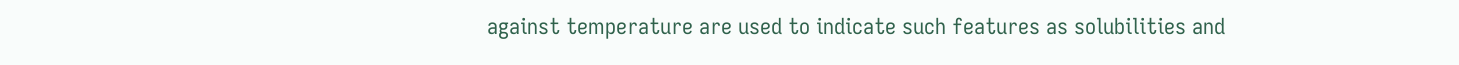against temperature are used to indicate such features as solubilities and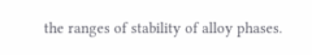the ranges of stability of alloy phases.